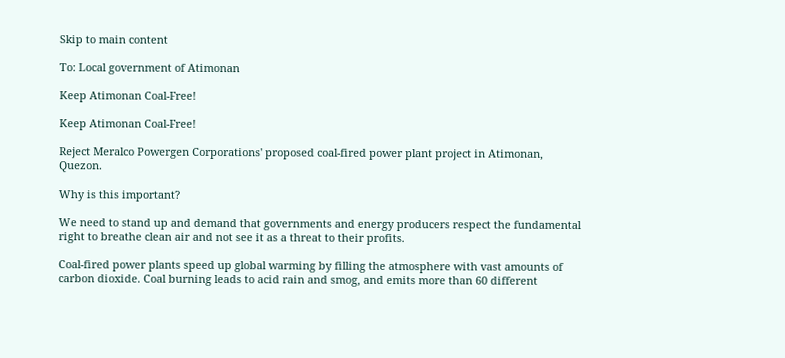Skip to main content

To: Local government of Atimonan

Keep Atimonan Coal-Free!

Keep Atimonan Coal-Free!

Reject Meralco Powergen Corporations' proposed coal-fired power plant project in Atimonan, Quezon.

Why is this important?

We need to stand up and demand that governments and energy producers respect the fundamental right to breathe clean air and not see it as a threat to their profits.

Coal-fired power plants speed up global warming by filling the atmosphere with vast amounts of carbon dioxide. Coal burning leads to acid rain and smog, and emits more than 60 different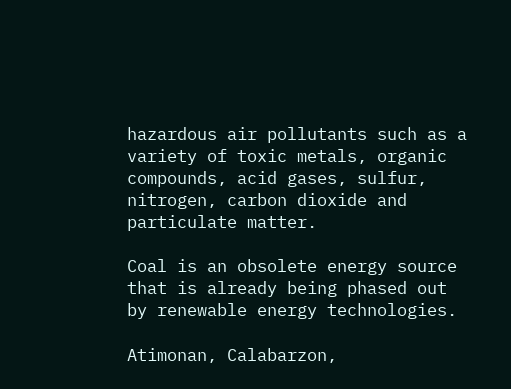hazardous air pollutants such as a variety of toxic metals, organic compounds, acid gases, sulfur, nitrogen, carbon dioxide and particulate matter.

Coal is an obsolete energy source that is already being phased out by renewable energy technologies.

Atimonan, Calabarzon,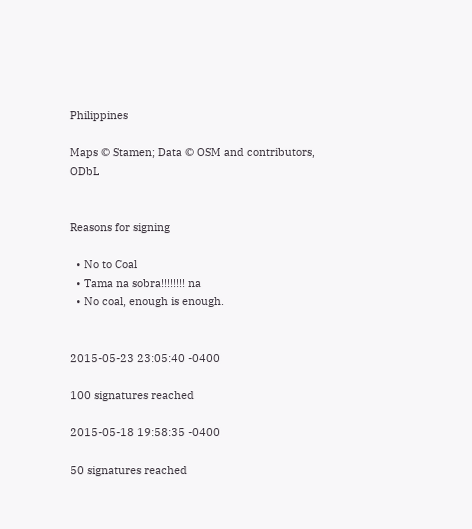Philippines

Maps © Stamen; Data © OSM and contributors, ODbL


Reasons for signing

  • No to Coal
  • Tama na sobra!!!!!!!! na
  • No coal, enough is enough.


2015-05-23 23:05:40 -0400

100 signatures reached

2015-05-18 19:58:35 -0400

50 signatures reached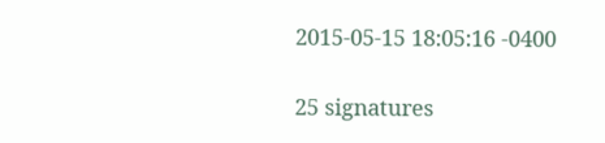2015-05-15 18:05:16 -0400

25 signatures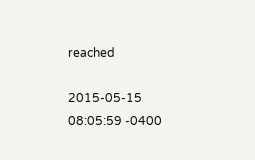reached

2015-05-15 08:05:59 -0400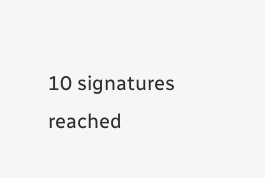10 signatures reached